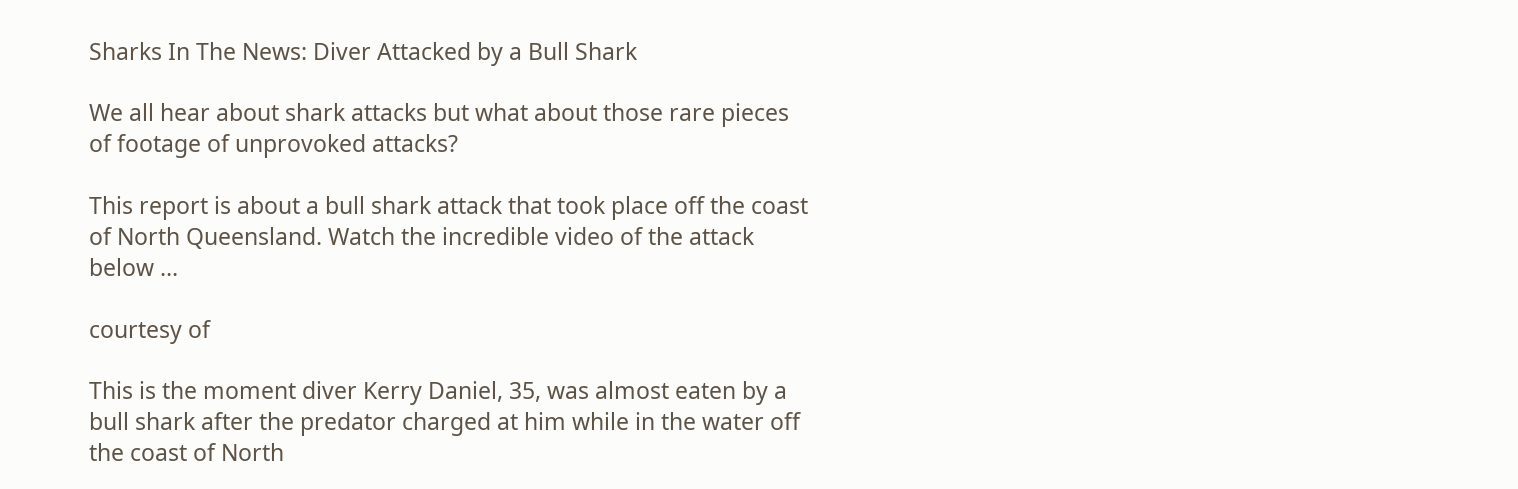Sharks In The News: Diver Attacked by a Bull Shark

We all hear about shark attacks but what about those rare pieces of footage of unprovoked attacks?

This report is about a bull shark attack that took place off the coast of North Queensland. Watch the incredible video of the attack below …

courtesy of

This is the moment diver Kerry Daniel, 35, was almost eaten by a bull shark after the predator charged at him while in the water off the coast of North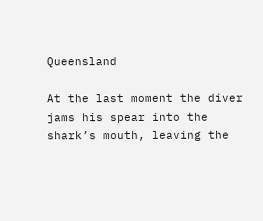Queensland

At the last moment the diver jams his spear into the shark’s mouth, leaving the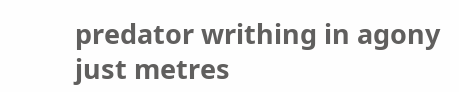predator writhing in agony just metres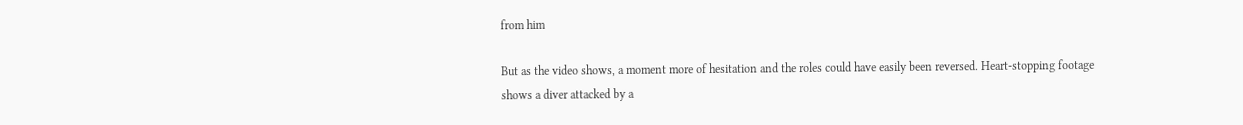from him

But as the video shows, a moment more of hesitation and the roles could have easily been reversed. Heart-stopping footage shows a diver attacked by a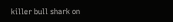killer bull shark on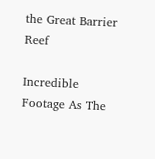the Great Barrier Reef

Incredible Footage As The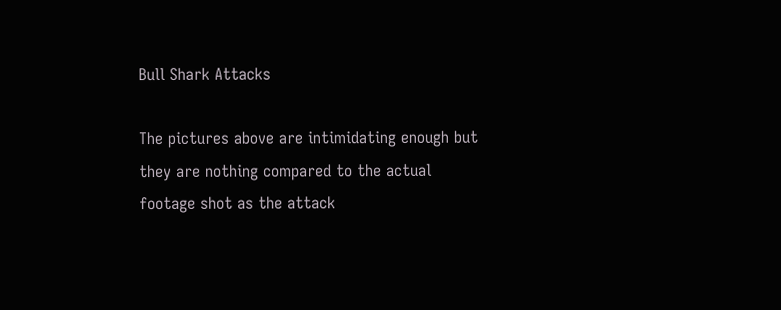Bull Shark Attacks

The pictures above are intimidating enough but they are nothing compared to the actual footage shot as the attack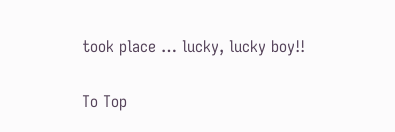took place … lucky, lucky boy!!

To Top